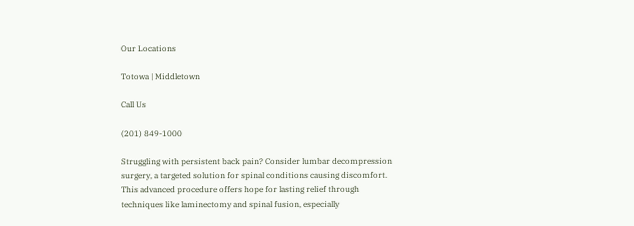Our Locations

Totowa | Middletown

Call Us

(201) 849-1000

Struggling with persistent back pain? Consider lumbar decompression surgery, a targeted solution for spinal conditions causing discomfort. This advanced procedure offers hope for lasting relief through techniques like laminectomy and spinal fusion, especially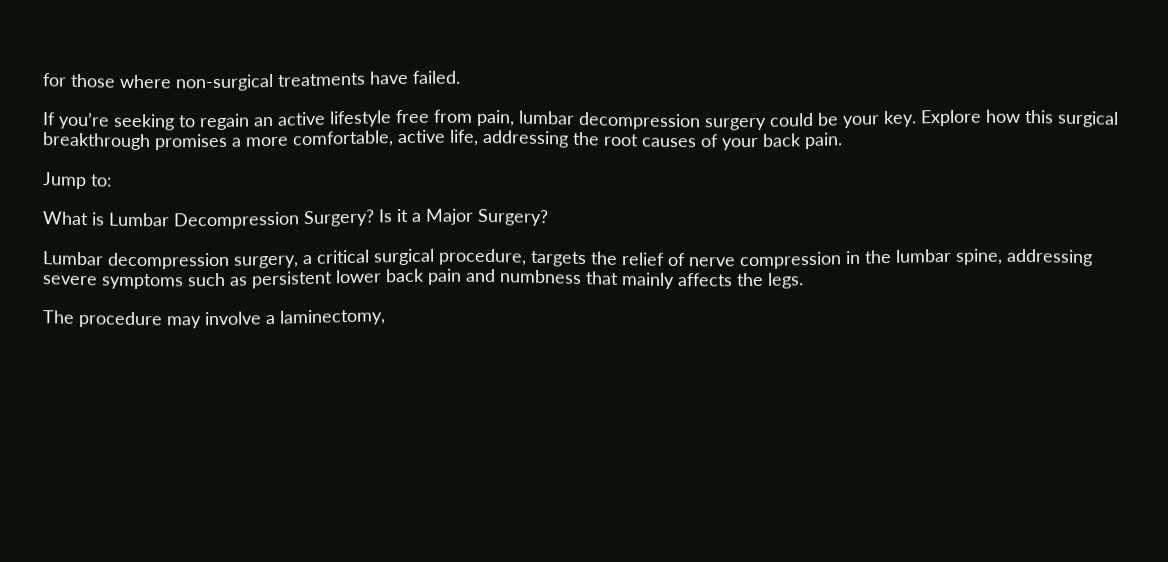for those where non-surgical treatments have failed.

If you’re seeking to regain an active lifestyle free from pain, lumbar decompression surgery could be your key. Explore how this surgical breakthrough promises a more comfortable, active life, addressing the root causes of your back pain.

Jump to:

What is Lumbar Decompression Surgery? Is it a Major Surgery?

Lumbar decompression surgery, a critical surgical procedure, targets the relief of nerve compression in the lumbar spine, addressing severe symptoms such as persistent lower back pain and numbness that mainly affects the legs.

The procedure may involve a laminectomy,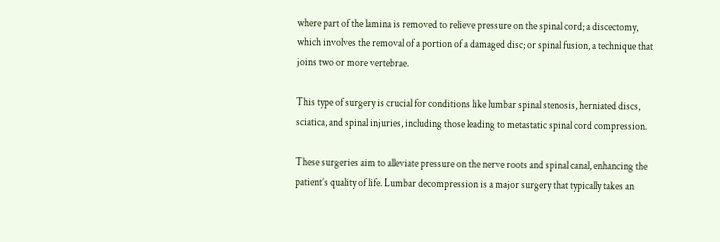where part of the lamina is removed to relieve pressure on the spinal cord; a discectomy, which involves the removal of a portion of a damaged disc; or spinal fusion, a technique that joins two or more vertebrae.

This type of surgery is crucial for conditions like lumbar spinal stenosis, herniated discs, sciatica, and spinal injuries, including those leading to metastatic spinal cord compression.

These surgeries aim to alleviate pressure on the nerve roots and spinal canal, enhancing the patient’s quality of life. Lumbar decompression is a major surgery that typically takes an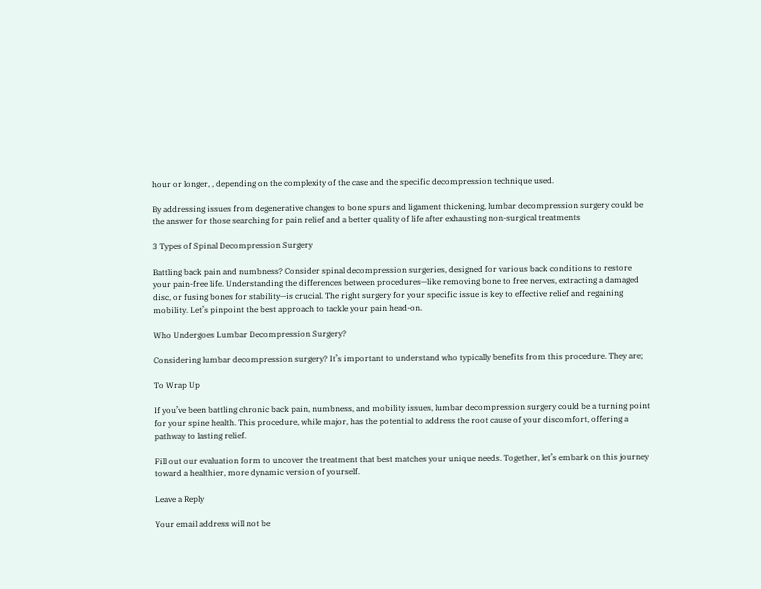hour or longer, , depending on the complexity of the case and the specific decompression technique used.

By addressing issues from degenerative changes to bone spurs and ligament thickening, lumbar decompression surgery could be the answer for those searching for pain relief and a better quality of life after exhausting non-surgical treatments

3 Types of Spinal Decompression Surgery

Battling back pain and numbness? Consider spinal decompression surgeries, designed for various back conditions to restore your pain-free life. Understanding the differences between procedures—like removing bone to free nerves, extracting a damaged disc, or fusing bones for stability—is crucial. The right surgery for your specific issue is key to effective relief and regaining mobility. Let’s pinpoint the best approach to tackle your pain head-on.

Who Undergoes Lumbar Decompression Surgery?

Considering lumbar decompression surgery? It’s important to understand who typically benefits from this procedure. They are;

To Wrap Up

If you’ve been battling chronic back pain, numbness, and mobility issues, lumbar decompression surgery could be a turning point for your spine health. This procedure, while major, has the potential to address the root cause of your discomfort, offering a pathway to lasting relief.

Fill out our evaluation form to uncover the treatment that best matches your unique needs. Together, let’s embark on this journey toward a healthier, more dynamic version of yourself.

Leave a Reply

Your email address will not be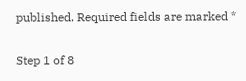published. Required fields are marked *

Step 1 of 8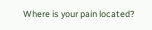Where is your pain located?